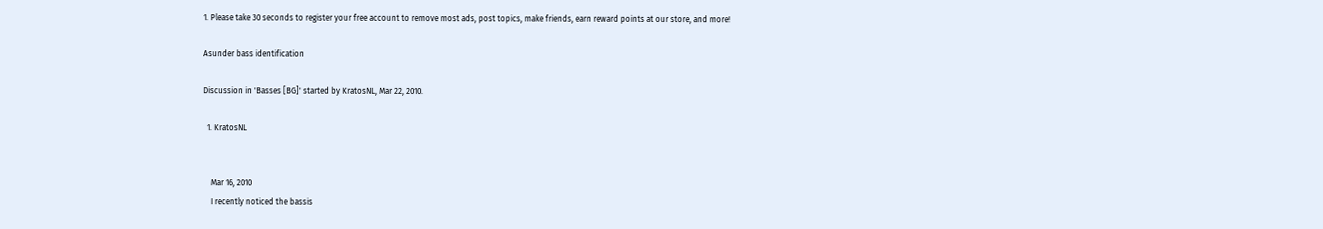1. Please take 30 seconds to register your free account to remove most ads, post topics, make friends, earn reward points at our store, and more!

Asunder bass identification

Discussion in 'Basses [BG]' started by KratosNL, Mar 22, 2010.

  1. KratosNL


    Mar 16, 2010
    I recently noticed the bassis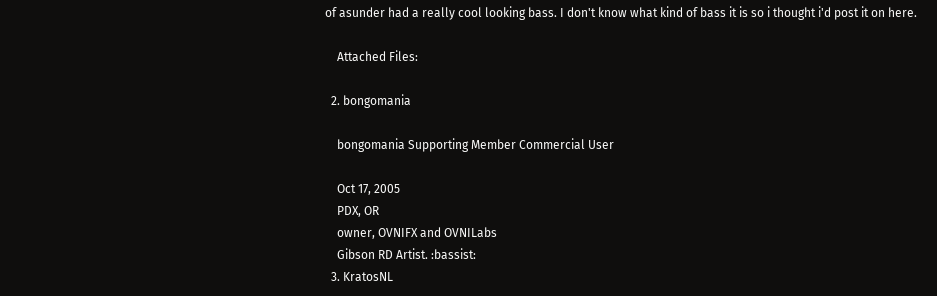of asunder had a really cool looking bass. I don't know what kind of bass it is so i thought i'd post it on here.

    Attached Files:

  2. bongomania

    bongomania Supporting Member Commercial User

    Oct 17, 2005
    PDX, OR
    owner, OVNIFX and OVNILabs
    Gibson RD Artist. :bassist:
  3. KratosNL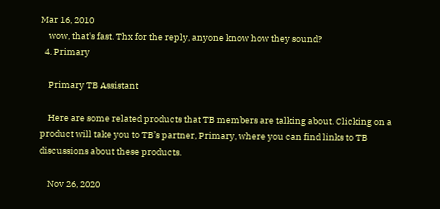Mar 16, 2010
    wow, that's fast. Thx for the reply, anyone know how they sound?
  4. Primary

    Primary TB Assistant

    Here are some related products that TB members are talking about. Clicking on a product will take you to TB’s partner, Primary, where you can find links to TB discussions about these products.

    Nov 26, 2020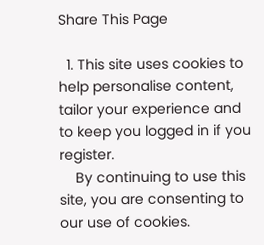Share This Page

  1. This site uses cookies to help personalise content, tailor your experience and to keep you logged in if you register.
    By continuing to use this site, you are consenting to our use of cookies.